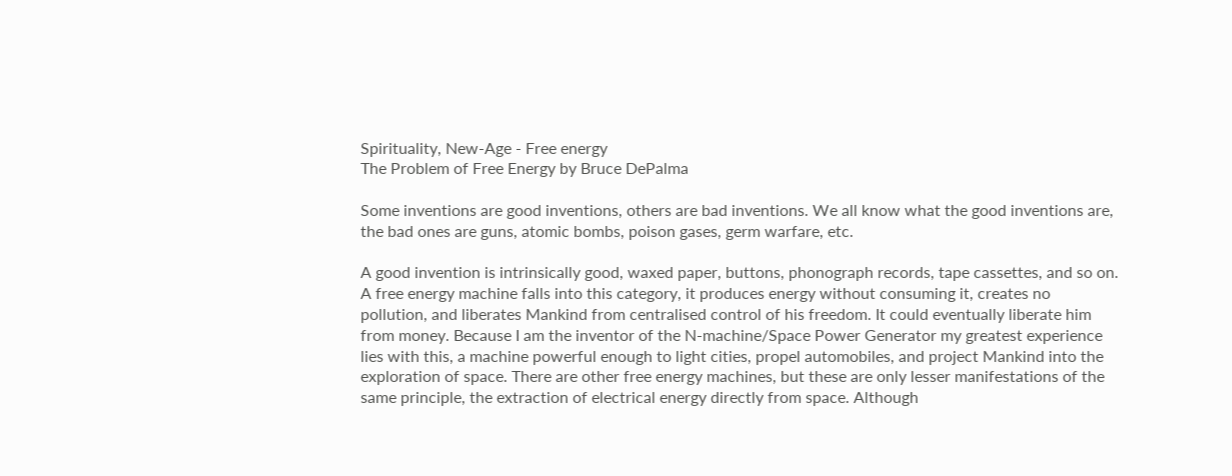Spirituality, New-Age - Free energy
The Problem of Free Energy by Bruce DePalma

Some inventions are good inventions, others are bad inventions. We all know what the good inventions are, the bad ones are guns, atomic bombs, poison gases, germ warfare, etc.

A good invention is intrinsically good, waxed paper, buttons, phonograph records, tape cassettes, and so on. A free energy machine falls into this category, it produces energy without consuming it, creates no pollution, and liberates Mankind from centralised control of his freedom. It could eventually liberate him from money. Because I am the inventor of the N-machine/Space Power Generator my greatest experience lies with this, a machine powerful enough to light cities, propel automobiles, and project Mankind into the exploration of space. There are other free energy machines, but these are only lesser manifestations of the same principle, the extraction of electrical energy directly from space. Although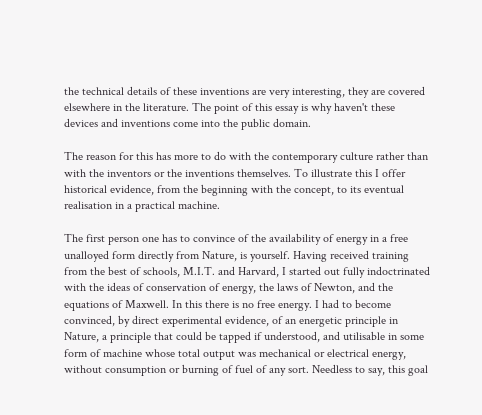the technical details of these inventions are very interesting, they are covered elsewhere in the literature. The point of this essay is why haven't these devices and inventions come into the public domain.

The reason for this has more to do with the contemporary culture rather than with the inventors or the inventions themselves. To illustrate this I offer historical evidence, from the beginning with the concept, to its eventual realisation in a practical machine.

The first person one has to convince of the availability of energy in a free unalloyed form directly from Nature, is yourself. Having received training from the best of schools, M.I.T. and Harvard, I started out fully indoctrinated with the ideas of conservation of energy, the laws of Newton, and the equations of Maxwell. In this there is no free energy. I had to become convinced, by direct experimental evidence, of an energetic principle in Nature, a principle that could be tapped if understood, and utilisable in some form of machine whose total output was mechanical or electrical energy, without consumption or burning of fuel of any sort. Needless to say, this goal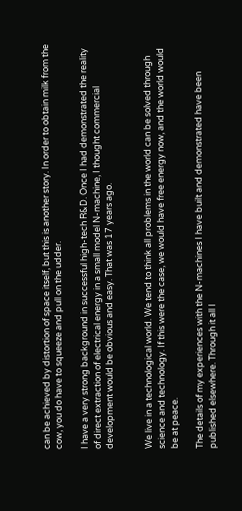can be achieved by distortion of space itself, but this is another story. In order to obtain milk from the cow, you do have to squeeze and pull on the udder.

I have a very strong background in successful high-tech R&D. Once I had demonstrated the reality of direct extraction of electrical energy in a small model N-machine, I thought commercial development would be obvious and easy. That was 17 years ago.


We live in a technological world. We tend to think all problems in the world can be solved through science and technology. If this were the case, we would have free energy now, and the world would be at peace.

The details of my experiences with the N-machines I have built and demonstrated have been published elsewhere. Through it all I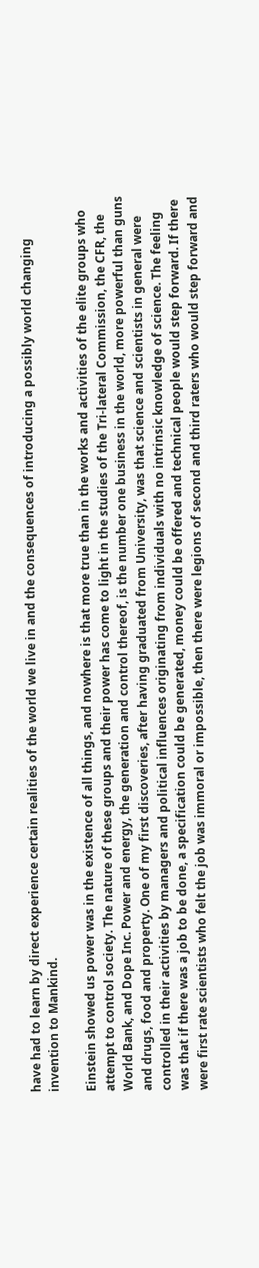have had to learn by direct experience certain realities of the world we live in and the consequences of introducing a possibly world changing invention to Mankind.

Einstein showed us power was in the existence of all things, and nowhere is that more true than in the works and activities of the elite groups who attempt to control society. The nature of these groups and their power has come to light in the studies of the Tri-lateral Commission, the CFR, the World Bank, and Dope Inc. Power and energy, the generation and control thereof, is the number one business in the world, more powerful than guns and drugs, food and property. One of my first discoveries, after having graduated from University, was that science and scientists in general were controlled in their activities by managers and political influences originating from individuals with no intrinsic knowledge of science. The feeling was that if there was a job to be done, a specification could be generated, money could be offered and technical people would step forward. If there were first rate scientists who felt the job was immoral or impossible, then there were legions of second and third raters who would step forward and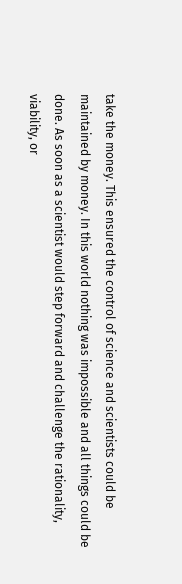take the money. This ensured the control of science and scientists could be maintained by money. In this world nothing was impossible and all things could be done. As soon as a scientist would step forward and challenge the rationality, viability, or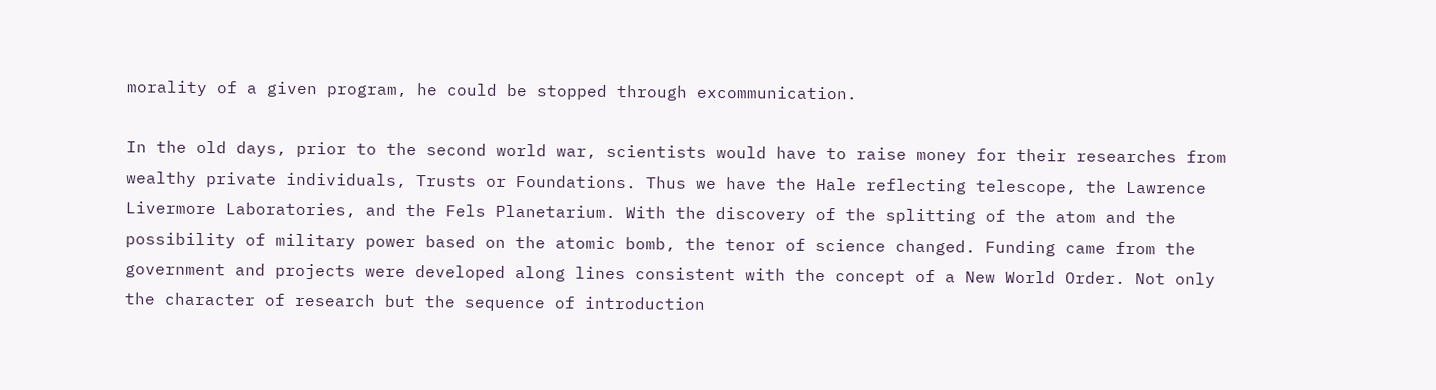morality of a given program, he could be stopped through excommunication.

In the old days, prior to the second world war, scientists would have to raise money for their researches from wealthy private individuals, Trusts or Foundations. Thus we have the Hale reflecting telescope, the Lawrence Livermore Laboratories, and the Fels Planetarium. With the discovery of the splitting of the atom and the possibility of military power based on the atomic bomb, the tenor of science changed. Funding came from the government and projects were developed along lines consistent with the concept of a New World Order. Not only the character of research but the sequence of introduction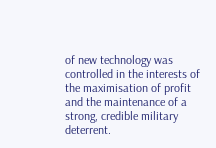of new technology was controlled in the interests of the maximisation of profit and the maintenance of a strong, credible military deterrent.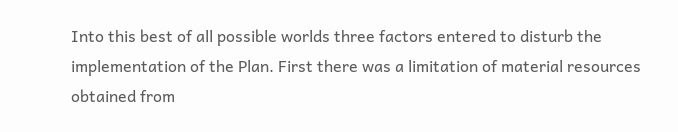Into this best of all possible worlds three factors entered to disturb the implementation of the Plan. First there was a limitation of material resources obtained from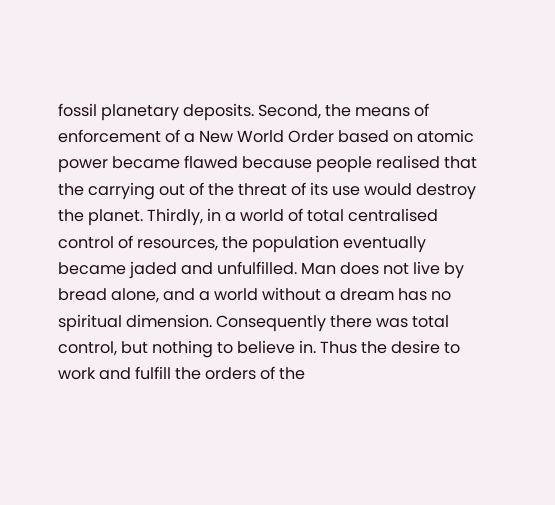fossil planetary deposits. Second, the means of enforcement of a New World Order based on atomic power became flawed because people realised that the carrying out of the threat of its use would destroy the planet. Thirdly, in a world of total centralised control of resources, the population eventually became jaded and unfulfilled. Man does not live by bread alone, and a world without a dream has no spiritual dimension. Consequently there was total control, but nothing to believe in. Thus the desire to work and fulfill the orders of the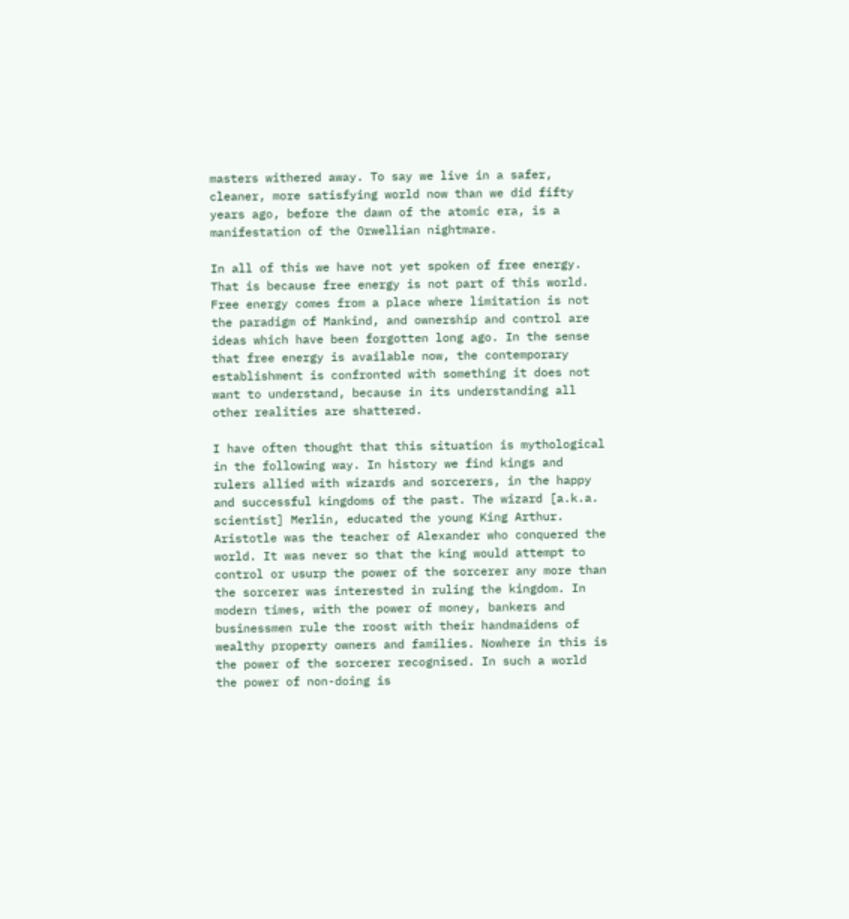masters withered away. To say we live in a safer, cleaner, more satisfying world now than we did fifty years ago, before the dawn of the atomic era, is a manifestation of the Orwellian nightmare.

In all of this we have not yet spoken of free energy. That is because free energy is not part of this world. Free energy comes from a place where limitation is not the paradigm of Mankind, and ownership and control are ideas which have been forgotten long ago. In the sense that free energy is available now, the contemporary establishment is confronted with something it does not want to understand, because in its understanding all other realities are shattered.

I have often thought that this situation is mythological in the following way. In history we find kings and rulers allied with wizards and sorcerers, in the happy and successful kingdoms of the past. The wizard [a.k.a. scientist] Merlin, educated the young King Arthur. Aristotle was the teacher of Alexander who conquered the world. It was never so that the king would attempt to control or usurp the power of the sorcerer any more than the sorcerer was interested in ruling the kingdom. In modern times, with the power of money, bankers and businessmen rule the roost with their handmaidens of wealthy property owners and families. Nowhere in this is the power of the sorcerer recognised. In such a world the power of non-doing is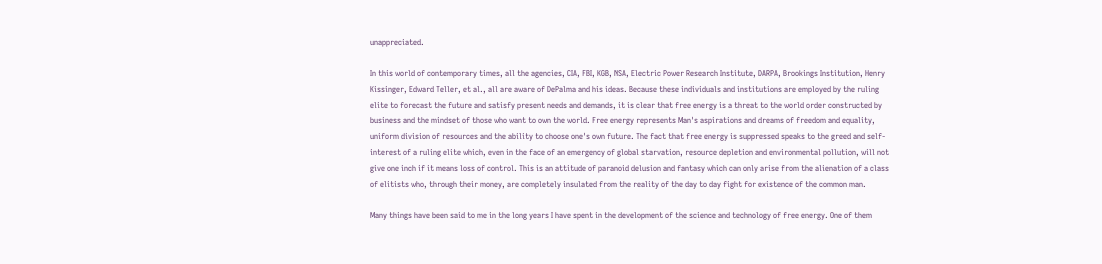unappreciated.

In this world of contemporary times, all the agencies, CIA, FBI, KGB, NSA, Electric Power Research Institute, DARPA, Brookings Institution, Henry Kissinger, Edward Teller, et al., all are aware of DePalma and his ideas. Because these individuals and institutions are employed by the ruling elite to forecast the future and satisfy present needs and demands, it is clear that free energy is a threat to the world order constructed by business and the mindset of those who want to own the world. Free energy represents Man's aspirations and dreams of freedom and equality, uniform division of resources and the ability to choose one's own future. The fact that free energy is suppressed speaks to the greed and self-interest of a ruling elite which, even in the face of an emergency of global starvation, resource depletion and environmental pollution, will not give one inch if it means loss of control. This is an attitude of paranoid delusion and fantasy which can only arise from the alienation of a class of elitists who, through their money, are completely insulated from the reality of the day to day fight for existence of the common man.

Many things have been said to me in the long years I have spent in the development of the science and technology of free energy. One of them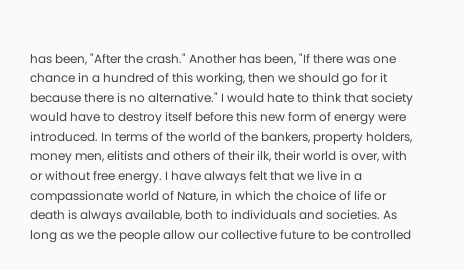has been, "After the crash." Another has been, "If there was one chance in a hundred of this working, then we should go for it because there is no alternative." I would hate to think that society would have to destroy itself before this new form of energy were introduced. In terms of the world of the bankers, property holders, money men, elitists and others of their ilk, their world is over, with or without free energy. I have always felt that we live in a compassionate world of Nature, in which the choice of life or death is always available, both to individuals and societies. As long as we the people allow our collective future to be controlled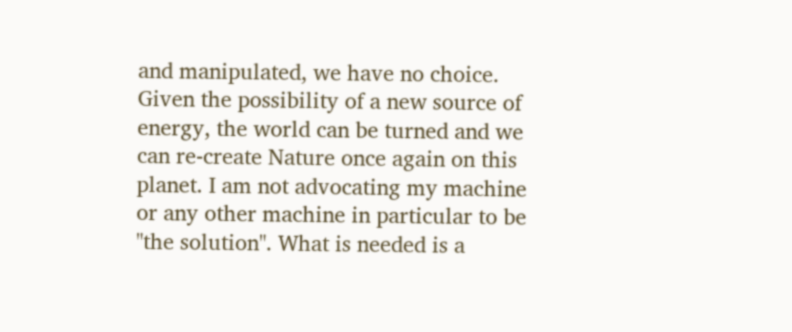and manipulated, we have no choice. Given the possibility of a new source of energy, the world can be turned and we can re-create Nature once again on this planet. I am not advocating my machine or any other machine in particular to be "the solution". What is needed is a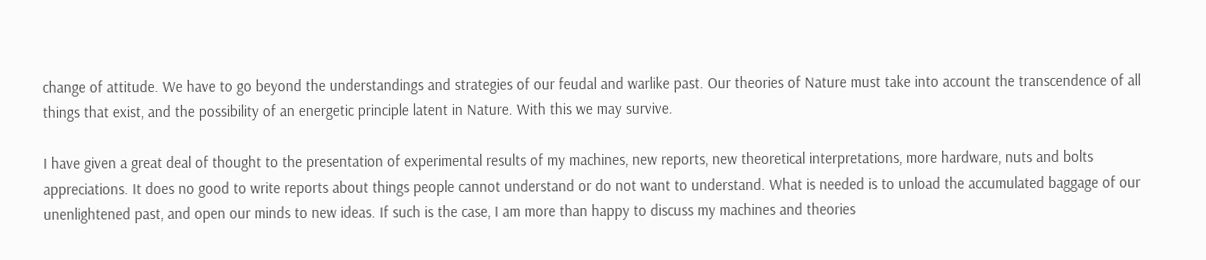change of attitude. We have to go beyond the understandings and strategies of our feudal and warlike past. Our theories of Nature must take into account the transcendence of all things that exist, and the possibility of an energetic principle latent in Nature. With this we may survive.

I have given a great deal of thought to the presentation of experimental results of my machines, new reports, new theoretical interpretations, more hardware, nuts and bolts appreciations. It does no good to write reports about things people cannot understand or do not want to understand. What is needed is to unload the accumulated baggage of our unenlightened past, and open our minds to new ideas. If such is the case, I am more than happy to discuss my machines and theories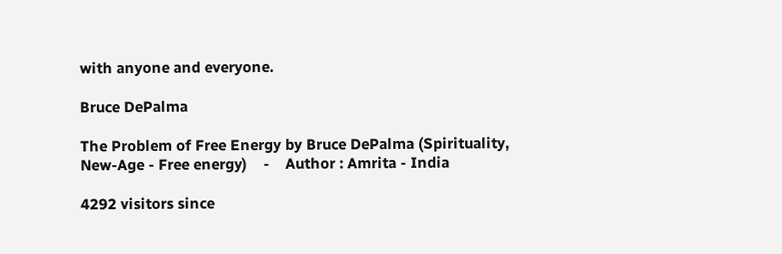with anyone and everyone.

Bruce DePalma

The Problem of Free Energy by Bruce DePalma (Spirituality, New-Age - Free energy)    -    Author : Amrita - India

4292 visitors since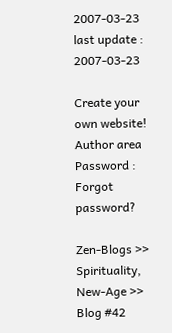2007-03-23
last update : 2007-03-23

Create your own website!
Author area
Password :
Forgot password?

Zen-Blogs >> Spirituality, New-Age >> Blog #42